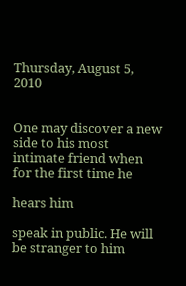Thursday, August 5, 2010


One may discover a new side to his most intimate friend when for the first time he

hears him

speak in public. He will be stranger to him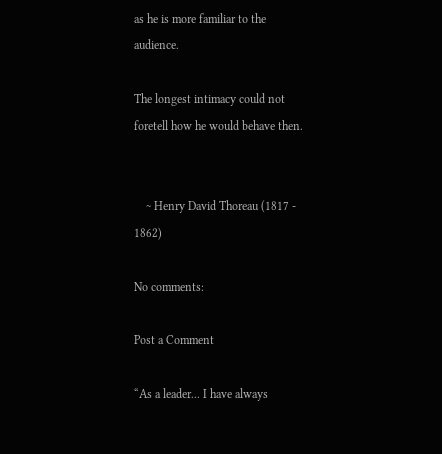as he is more familiar to the audience.

The longest intimacy could not foretell how he would behave then.


    ~ Henry David Thoreau (1817 - 1862)

No comments:

Post a Comment

“As a leader... I have always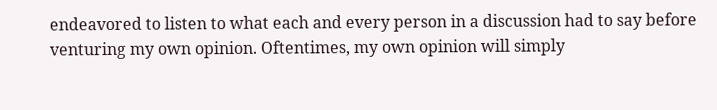endeavored to listen to what each and every person in a discussion had to say before venturing my own opinion. Oftentimes, my own opinion will simply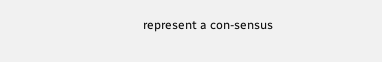represent a con-sensus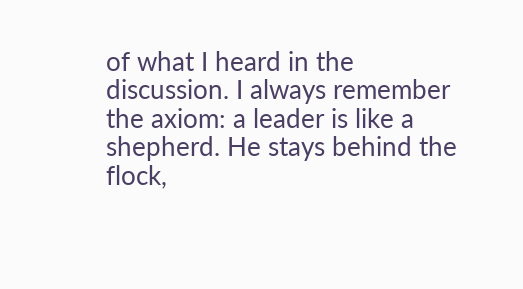of what I heard in the discussion. I always remember the axiom: a leader is like a shepherd. He stays behind the flock,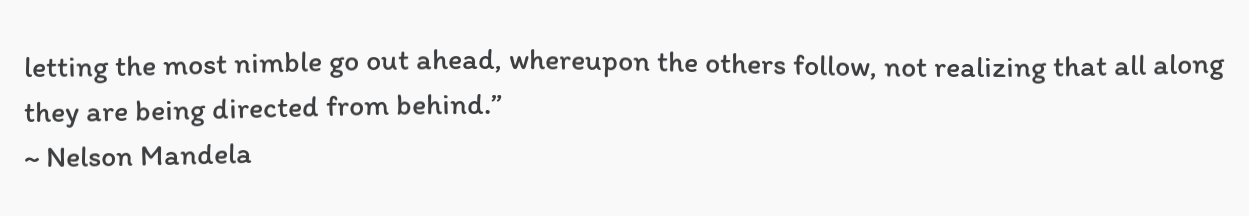letting the most nimble go out ahead, whereupon the others follow, not realizing that all along they are being directed from behind.”
~ Nelson Mandela